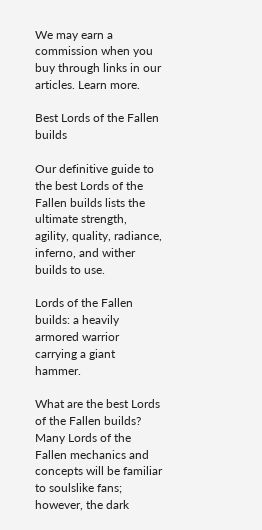We may earn a commission when you buy through links in our articles. Learn more.

Best Lords of the Fallen builds

Our definitive guide to the best Lords of the Fallen builds lists the ultimate strength, agility, quality, radiance, inferno, and wither builds to use.

Lords of the Fallen builds: a heavily armored warrior carrying a giant hammer.

What are the best Lords of the Fallen builds? Many Lords of the Fallen mechanics and concepts will be familiar to soulslike fans; however, the dark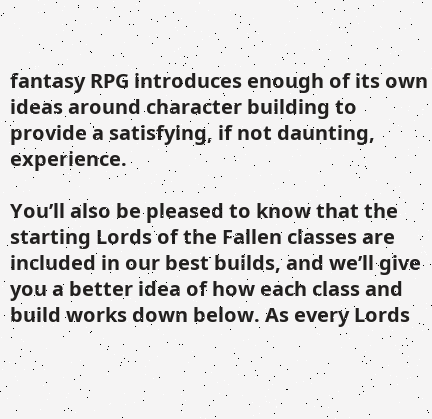fantasy RPG introduces enough of its own ideas around character building to provide a satisfying, if not daunting, experience.

You’ll also be pleased to know that the starting Lords of the Fallen classes are included in our best builds, and we’ll give you a better idea of how each class and build works down below. As every Lords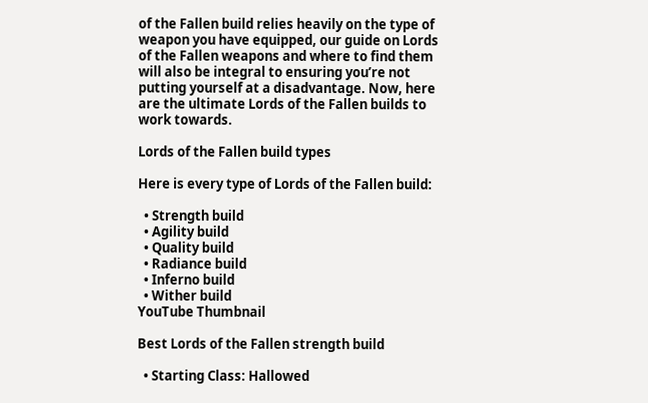of the Fallen build relies heavily on the type of weapon you have equipped, our guide on Lords of the Fallen weapons and where to find them will also be integral to ensuring you’re not putting yourself at a disadvantage. Now, here are the ultimate Lords of the Fallen builds to work towards.

Lords of the Fallen build types

Here is every type of Lords of the Fallen build:

  • Strength build
  • Agility build
  • Quality build
  • Radiance build
  • Inferno build
  • Wither build
YouTube Thumbnail

Best Lords of the Fallen strength build

  • Starting Class: Hallowed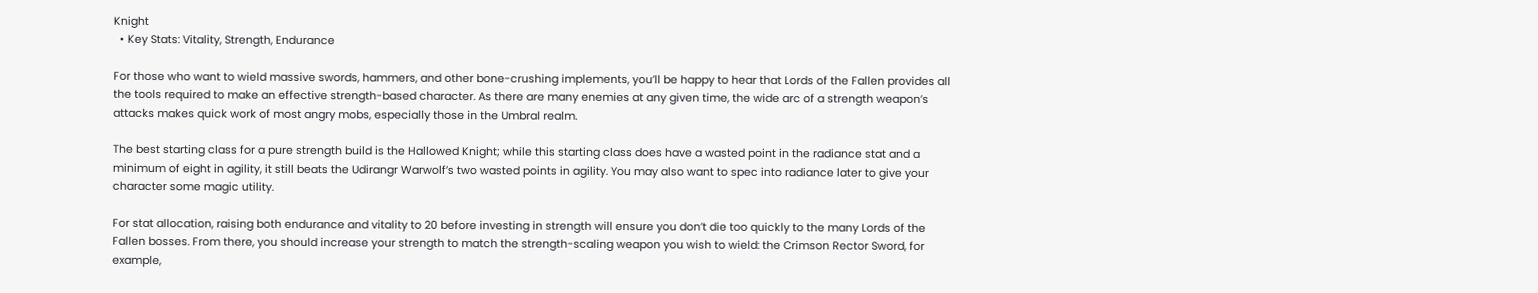Knight
  • Key Stats: Vitality, Strength, Endurance

For those who want to wield massive swords, hammers, and other bone-crushing implements, you’ll be happy to hear that Lords of the Fallen provides all the tools required to make an effective strength-based character. As there are many enemies at any given time, the wide arc of a strength weapon’s attacks makes quick work of most angry mobs, especially those in the Umbral realm.

The best starting class for a pure strength build is the Hallowed Knight; while this starting class does have a wasted point in the radiance stat and a minimum of eight in agility, it still beats the Udirangr Warwolf’s two wasted points in agility. You may also want to spec into radiance later to give your character some magic utility.

For stat allocation, raising both endurance and vitality to 20 before investing in strength will ensure you don’t die too quickly to the many Lords of the Fallen bosses. From there, you should increase your strength to match the strength-scaling weapon you wish to wield: the Crimson Rector Sword, for example,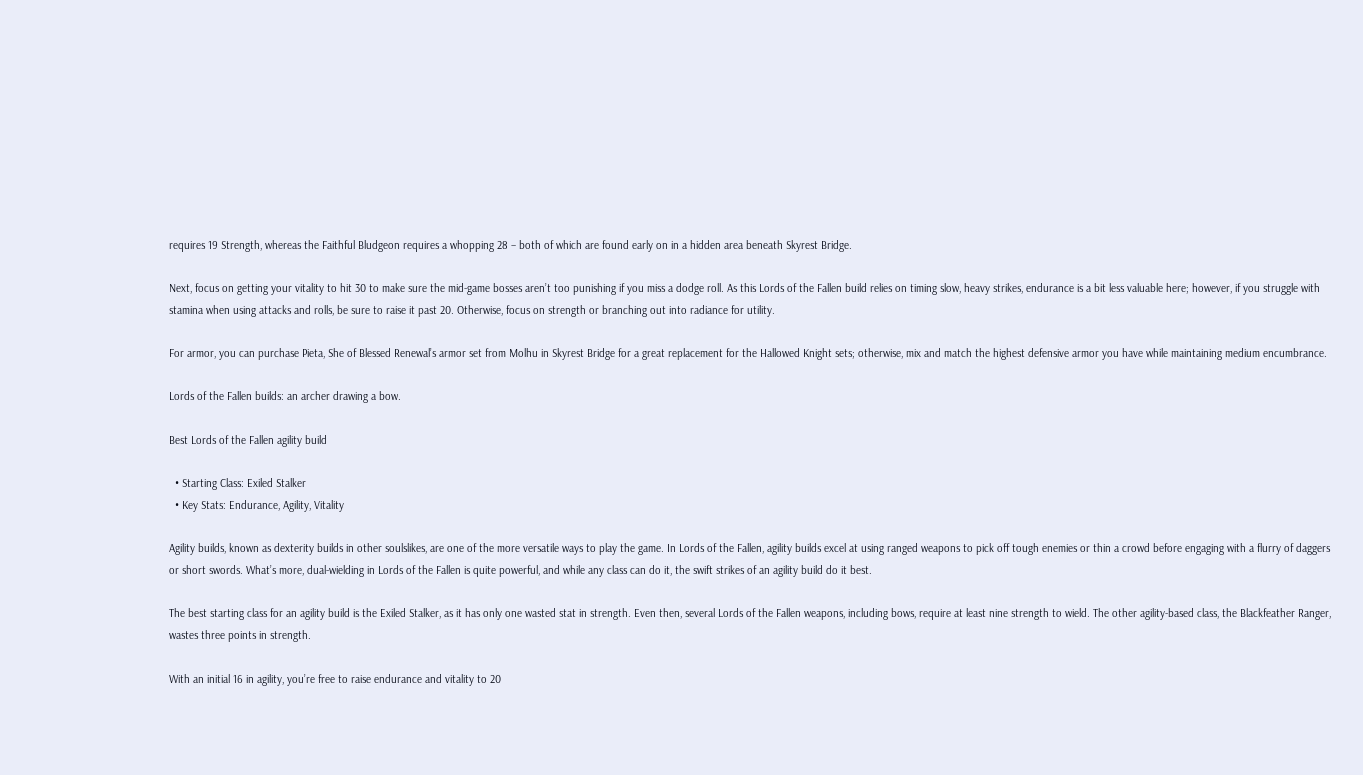requires 19 Strength, whereas the Faithful Bludgeon requires a whopping 28 – both of which are found early on in a hidden area beneath Skyrest Bridge.

Next, focus on getting your vitality to hit 30 to make sure the mid-game bosses aren’t too punishing if you miss a dodge roll. As this Lords of the Fallen build relies on timing slow, heavy strikes, endurance is a bit less valuable here; however, if you struggle with stamina when using attacks and rolls, be sure to raise it past 20. Otherwise, focus on strength or branching out into radiance for utility.

For armor, you can purchase Pieta, She of Blessed Renewal’s armor set from Molhu in Skyrest Bridge for a great replacement for the Hallowed Knight sets; otherwise, mix and match the highest defensive armor you have while maintaining medium encumbrance.

Lords of the Fallen builds: an archer drawing a bow.

Best Lords of the Fallen agility build

  • Starting Class: Exiled Stalker
  • Key Stats: Endurance, Agility, Vitality

Agility builds, known as dexterity builds in other soulslikes, are one of the more versatile ways to play the game. In Lords of the Fallen, agility builds excel at using ranged weapons to pick off tough enemies or thin a crowd before engaging with a flurry of daggers or short swords. What’s more, dual-wielding in Lords of the Fallen is quite powerful, and while any class can do it, the swift strikes of an agility build do it best.

The best starting class for an agility build is the Exiled Stalker, as it has only one wasted stat in strength. Even then, several Lords of the Fallen weapons, including bows, require at least nine strength to wield. The other agility-based class, the Blackfeather Ranger, wastes three points in strength.

With an initial 16 in agility, you’re free to raise endurance and vitality to 20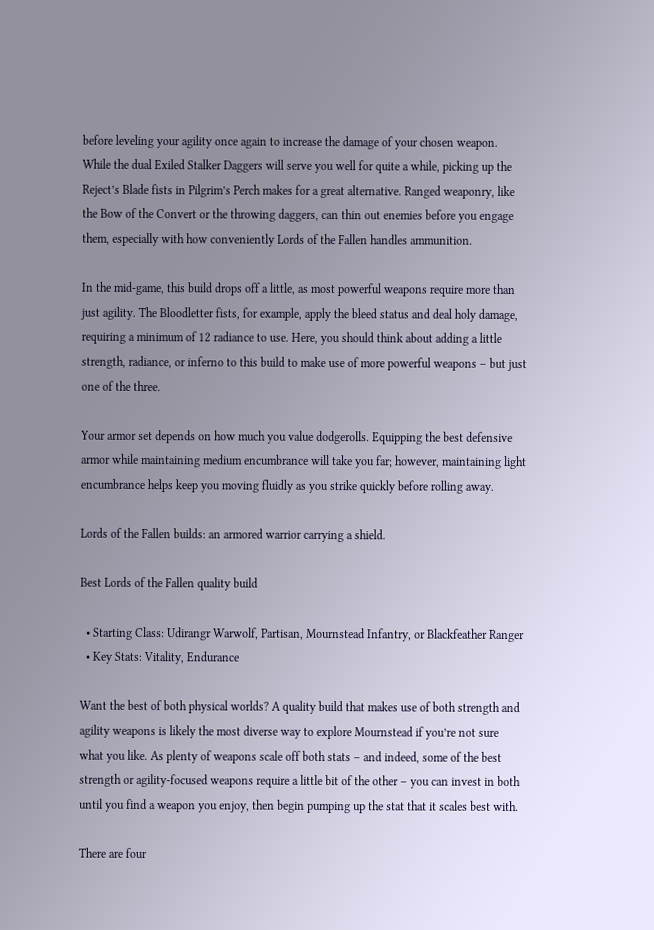before leveling your agility once again to increase the damage of your chosen weapon. While the dual Exiled Stalker Daggers will serve you well for quite a while, picking up the Reject’s Blade fists in Pilgrim’s Perch makes for a great alternative. Ranged weaponry, like the Bow of the Convert or the throwing daggers, can thin out enemies before you engage them, especially with how conveniently Lords of the Fallen handles ammunition.

In the mid-game, this build drops off a little, as most powerful weapons require more than just agility. The Bloodletter fists, for example, apply the bleed status and deal holy damage, requiring a minimum of 12 radiance to use. Here, you should think about adding a little strength, radiance, or inferno to this build to make use of more powerful weapons – but just one of the three.

Your armor set depends on how much you value dodgerolls. Equipping the best defensive armor while maintaining medium encumbrance will take you far; however, maintaining light encumbrance helps keep you moving fluidly as you strike quickly before rolling away.

Lords of the Fallen builds: an armored warrior carrying a shield.

Best Lords of the Fallen quality build

  • Starting Class: Udirangr Warwolf, Partisan, Mournstead Infantry, or Blackfeather Ranger
  • Key Stats: Vitality, Endurance

Want the best of both physical worlds? A quality build that makes use of both strength and agility weapons is likely the most diverse way to explore Mournstead if you’re not sure what you like. As plenty of weapons scale off both stats – and indeed, some of the best strength or agility-focused weapons require a little bit of the other – you can invest in both until you find a weapon you enjoy, then begin pumping up the stat that it scales best with.

There are four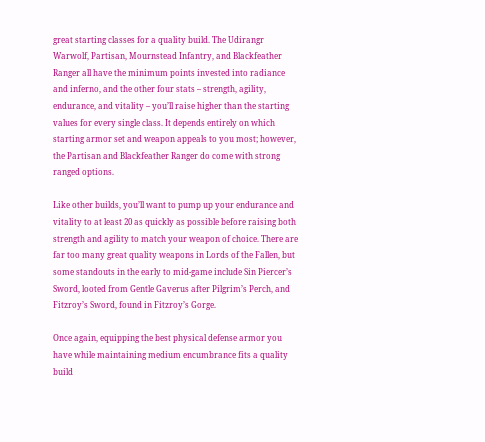great starting classes for a quality build. The Udirangr Warwolf, Partisan, Mournstead Infantry, and Blackfeather Ranger all have the minimum points invested into radiance and inferno, and the other four stats – strength, agility, endurance, and vitality – you’ll raise higher than the starting values for every single class. It depends entirely on which starting armor set and weapon appeals to you most; however, the Partisan and Blackfeather Ranger do come with strong ranged options.

Like other builds, you’ll want to pump up your endurance and vitality to at least 20 as quickly as possible before raising both strength and agility to match your weapon of choice. There are far too many great quality weapons in Lords of the Fallen, but some standouts in the early to mid-game include Sin Piercer’s Sword, looted from Gentle Gaverus after Pilgrim’s Perch, and Fitzroy’s Sword, found in Fitzroy’s Gorge.

Once again, equipping the best physical defense armor you have while maintaining medium encumbrance fits a quality build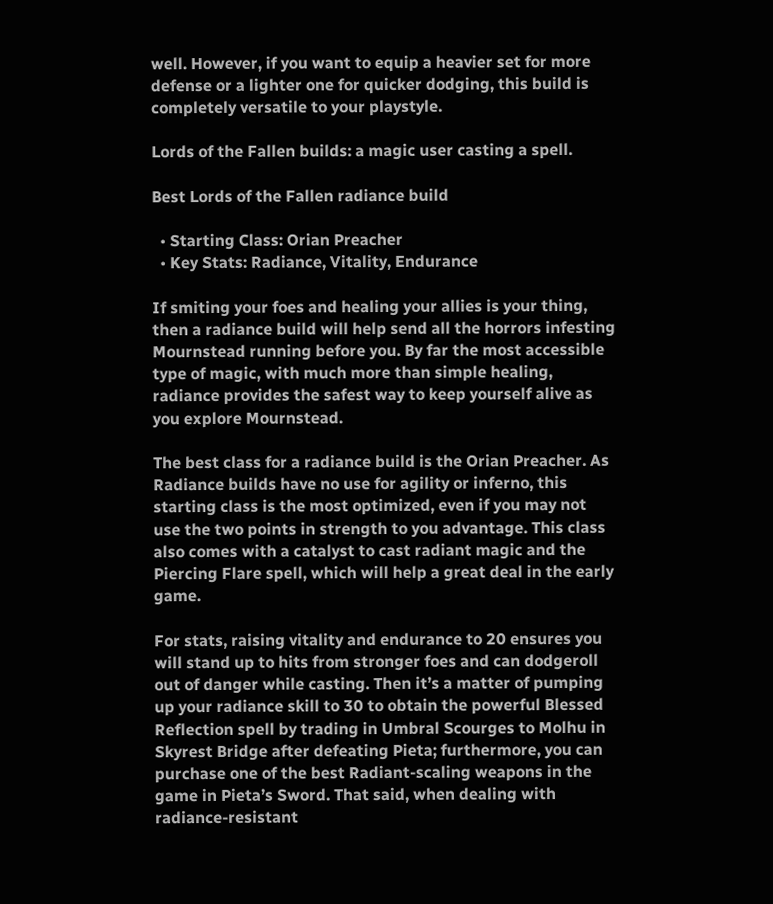well. However, if you want to equip a heavier set for more defense or a lighter one for quicker dodging, this build is completely versatile to your playstyle.

Lords of the Fallen builds: a magic user casting a spell.

Best Lords of the Fallen radiance build

  • Starting Class: Orian Preacher
  • Key Stats: Radiance, Vitality, Endurance

If smiting your foes and healing your allies is your thing, then a radiance build will help send all the horrors infesting Mournstead running before you. By far the most accessible type of magic, with much more than simple healing, radiance provides the safest way to keep yourself alive as you explore Mournstead.

The best class for a radiance build is the Orian Preacher. As Radiance builds have no use for agility or inferno, this starting class is the most optimized, even if you may not use the two points in strength to you advantage. This class also comes with a catalyst to cast radiant magic and the Piercing Flare spell, which will help a great deal in the early game.

For stats, raising vitality and endurance to 20 ensures you will stand up to hits from stronger foes and can dodgeroll out of danger while casting. Then it’s a matter of pumping up your radiance skill to 30 to obtain the powerful Blessed Reflection spell by trading in Umbral Scourges to Molhu in Skyrest Bridge after defeating Pieta; furthermore, you can purchase one of the best Radiant-scaling weapons in the game in Pieta’s Sword. That said, when dealing with radiance-resistant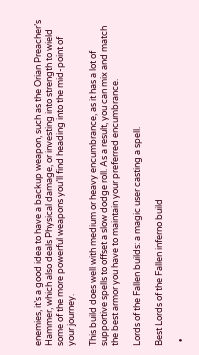enemies, it’s a good idea to have a backup weapon, such as the Orian Preacher’s Hammer, which also deals Physical damage, or investing into strength to wield some of the more powerful weapons you’ll find heading into the mid-point of your journey.

This build does well with medium or heavy encumbrance, as it has a lot of supportive spells to offset a slow dodge roll. As a result, you can mix and match the best armor you have to maintain your preferred encumbrance.

Lords of the Fallen builds: a magic user casting a spell.

Best Lords of the Fallen inferno build

  •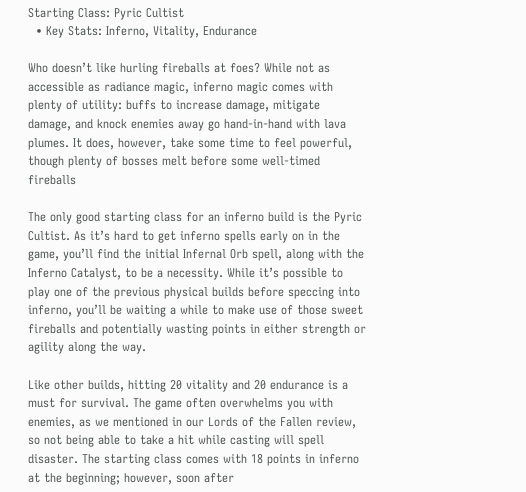Starting Class: Pyric Cultist
  • Key Stats: Inferno, Vitality, Endurance

Who doesn’t like hurling fireballs at foes? While not as accessible as radiance magic, inferno magic comes with plenty of utility: buffs to increase damage, mitigate damage, and knock enemies away go hand-in-hand with lava plumes. It does, however, take some time to feel powerful, though plenty of bosses melt before some well-timed fireballs

The only good starting class for an inferno build is the Pyric Cultist. As it’s hard to get inferno spells early on in the game, you’ll find the initial Infernal Orb spell, along with the Inferno Catalyst, to be a necessity. While it’s possible to play one of the previous physical builds before speccing into inferno, you’ll be waiting a while to make use of those sweet fireballs and potentially wasting points in either strength or agility along the way.

Like other builds, hitting 20 vitality and 20 endurance is a must for survival. The game often overwhelms you with enemies, as we mentioned in our Lords of the Fallen review, so not being able to take a hit while casting will spell disaster. The starting class comes with 18 points in inferno at the beginning; however, soon after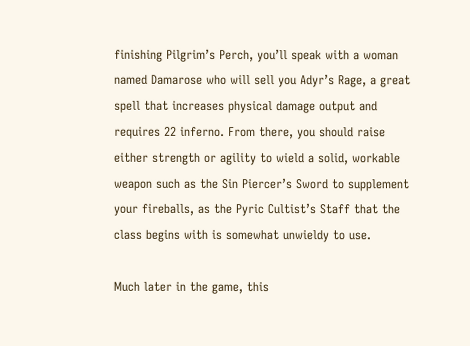finishing Pilgrim’s Perch, you’ll speak with a woman named Damarose who will sell you Adyr’s Rage, a great spell that increases physical damage output and requires 22 inferno. From there, you should raise either strength or agility to wield a solid, workable weapon such as the Sin Piercer’s Sword to supplement your fireballs, as the Pyric Cultist’s Staff that the class begins with is somewhat unwieldy to use.

Much later in the game, this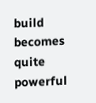build becomes quite powerful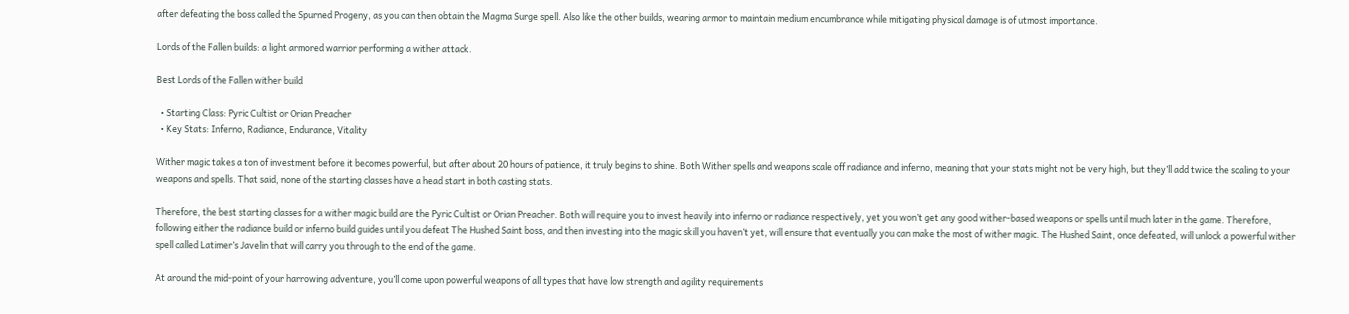after defeating the boss called the Spurned Progeny, as you can then obtain the Magma Surge spell. Also like the other builds, wearing armor to maintain medium encumbrance while mitigating physical damage is of utmost importance.

Lords of the Fallen builds: a light armored warrior performing a wither attack.

Best Lords of the Fallen wither build

  • Starting Class: Pyric Cultist or Orian Preacher
  • Key Stats: Inferno, Radiance, Endurance, Vitality

Wither magic takes a ton of investment before it becomes powerful, but after about 20 hours of patience, it truly begins to shine. Both Wither spells and weapons scale off radiance and inferno, meaning that your stats might not be very high, but they’ll add twice the scaling to your weapons and spells. That said, none of the starting classes have a head start in both casting stats.

Therefore, the best starting classes for a wither magic build are the Pyric Cultist or Orian Preacher. Both will require you to invest heavily into inferno or radiance respectively, yet you won’t get any good wither-based weapons or spells until much later in the game. Therefore, following either the radiance build or inferno build guides until you defeat The Hushed Saint boss, and then investing into the magic skill you haven’t yet, will ensure that eventually you can make the most of wither magic. The Hushed Saint, once defeated, will unlock a powerful wither spell called Latimer’s Javelin that will carry you through to the end of the game.

At around the mid-point of your harrowing adventure, you’ll come upon powerful weapons of all types that have low strength and agility requirements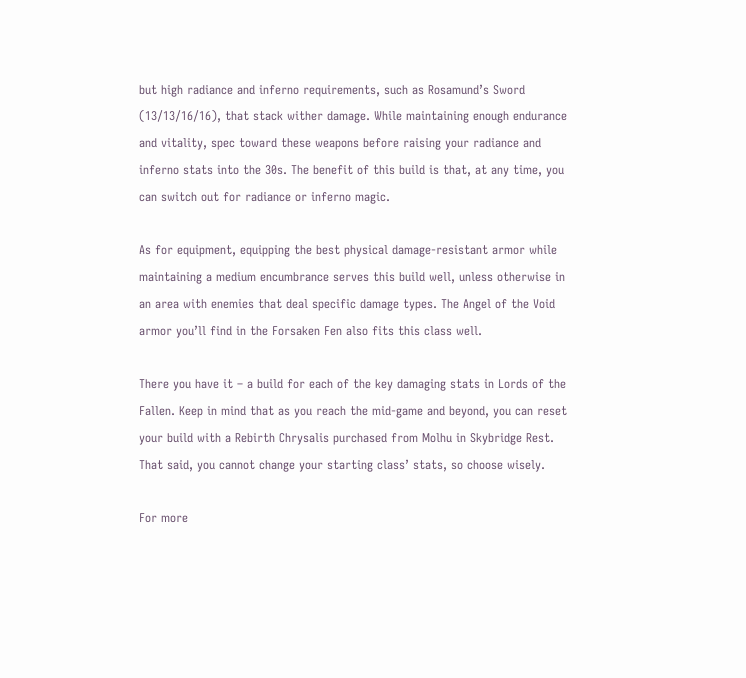but high radiance and inferno requirements, such as Rosamund’s Sword (13/13/16/16), that stack wither damage. While maintaining enough endurance and vitality, spec toward these weapons before raising your radiance and inferno stats into the 30s. The benefit of this build is that, at any time, you can switch out for radiance or inferno magic.

As for equipment, equipping the best physical damage-resistant armor while maintaining a medium encumbrance serves this build well, unless otherwise in an area with enemies that deal specific damage types. The Angel of the Void armor you’ll find in the Forsaken Fen also fits this class well.

There you have it – a build for each of the key damaging stats in Lords of the Fallen. Keep in mind that as you reach the mid-game and beyond, you can reset your build with a Rebirth Chrysalis purchased from Molhu in Skybridge Rest. That said, you cannot change your starting class’ stats, so choose wisely.

For more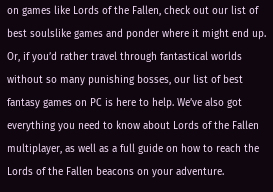on games like Lords of the Fallen, check out our list of best soulslike games and ponder where it might end up. Or, if you’d rather travel through fantastical worlds without so many punishing bosses, our list of best fantasy games on PC is here to help. We’ve also got everything you need to know about Lords of the Fallen multiplayer, as well as a full guide on how to reach the Lords of the Fallen beacons on your adventure.